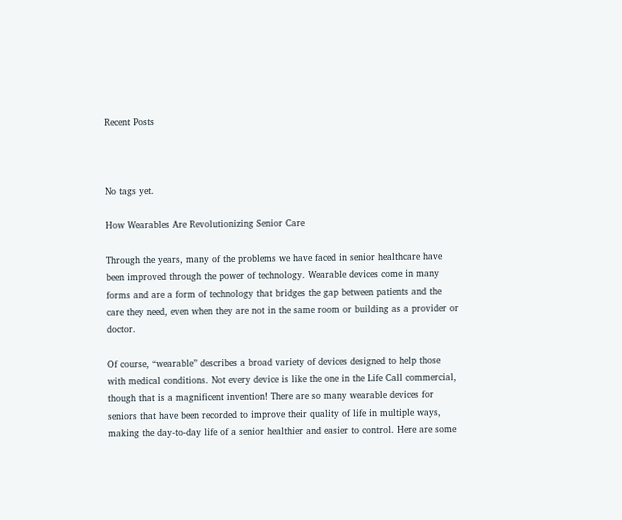Recent Posts



No tags yet.

How Wearables Are Revolutionizing Senior Care

Through the years, many of the problems we have faced in senior healthcare have been improved through the power of technology. Wearable devices come in many forms and are a form of technology that bridges the gap between patients and the care they need, even when they are not in the same room or building as a provider or doctor.

Of course, “wearable” describes a broad variety of devices designed to help those with medical conditions. Not every device is like the one in the Life Call commercial, though that is a magnificent invention! There are so many wearable devices for seniors that have been recorded to improve their quality of life in multiple ways, making the day-to-day life of a senior healthier and easier to control. Here are some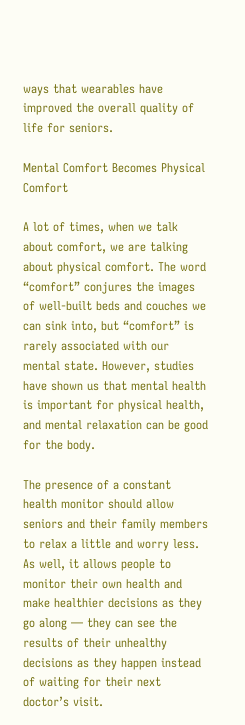ways that wearables have improved the overall quality of life for seniors.

Mental Comfort Becomes Physical Comfort

A lot of times, when we talk about comfort, we are talking about physical comfort. The word “comfort” conjures the images of well-built beds and couches we can sink into, but “comfort” is rarely associated with our mental state. However, studies have shown us that mental health is important for physical health, and mental relaxation can be good for the body.

The presence of a constant health monitor should allow seniors and their family members to relax a little and worry less. As well, it allows people to monitor their own health and make healthier decisions as they go along — they can see the results of their unhealthy decisions as they happen instead of waiting for their next doctor’s visit.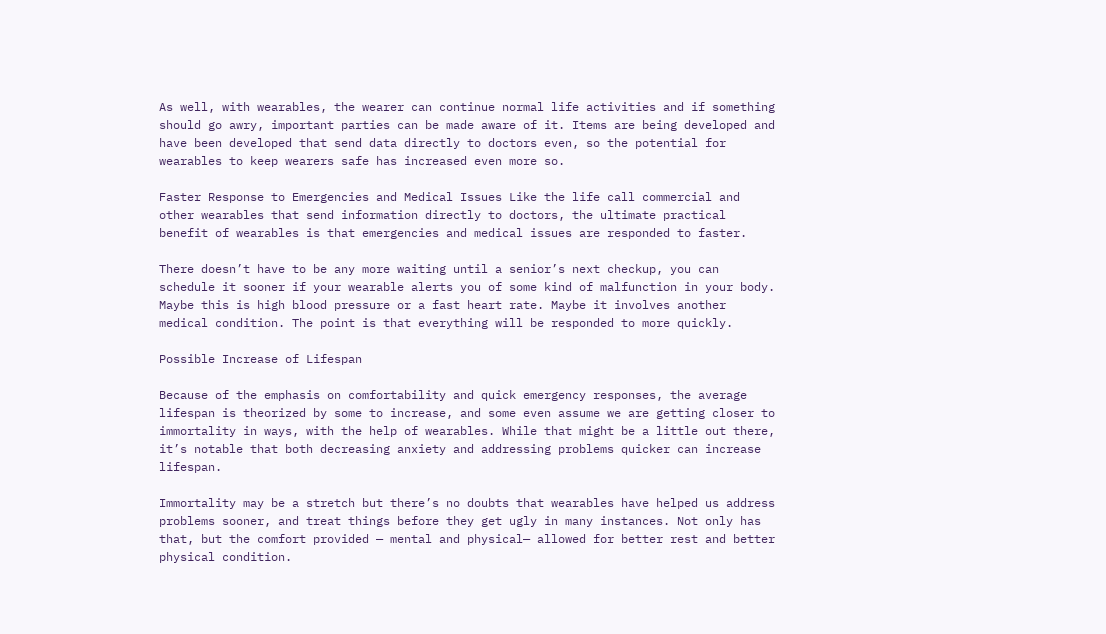As well, with wearables, the wearer can continue normal life activities and if something should go awry, important parties can be made aware of it. Items are being developed and have been developed that send data directly to doctors even, so the potential for wearables to keep wearers safe has increased even more so.

Faster Response to Emergencies and Medical Issues Like the life call commercial and other wearables that send information directly to doctors, the ultimate practical benefit of wearables is that emergencies and medical issues are responded to faster.

There doesn’t have to be any more waiting until a senior’s next checkup, you can schedule it sooner if your wearable alerts you of some kind of malfunction in your body. Maybe this is high blood pressure or a fast heart rate. Maybe it involves another medical condition. The point is that everything will be responded to more quickly.

Possible Increase of Lifespan

Because of the emphasis on comfortability and quick emergency responses, the average lifespan is theorized by some to increase, and some even assume we are getting closer to immortality in ways, with the help of wearables. While that might be a little out there, it’s notable that both decreasing anxiety and addressing problems quicker can increase lifespan.

Immortality may be a stretch but there’s no doubts that wearables have helped us address problems sooner, and treat things before they get ugly in many instances. Not only has that, but the comfort provided — mental and physical— allowed for better rest and better physical condition.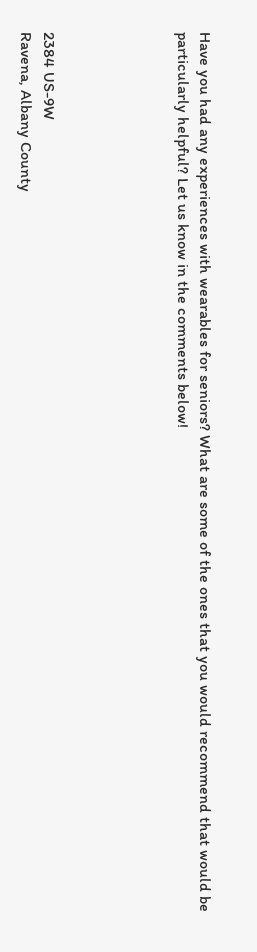Have you had any experiences with wearables for seniors? What are some of the ones that you would recommend that would be particularly helpful? Let us know in the comments below!





2384 US-9W
Ravena, Albany County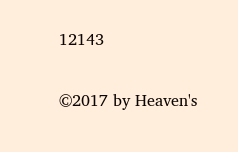12143

©2017 by Heaven's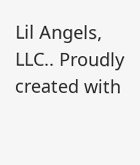Lil Angels, LLC.. Proudly created with